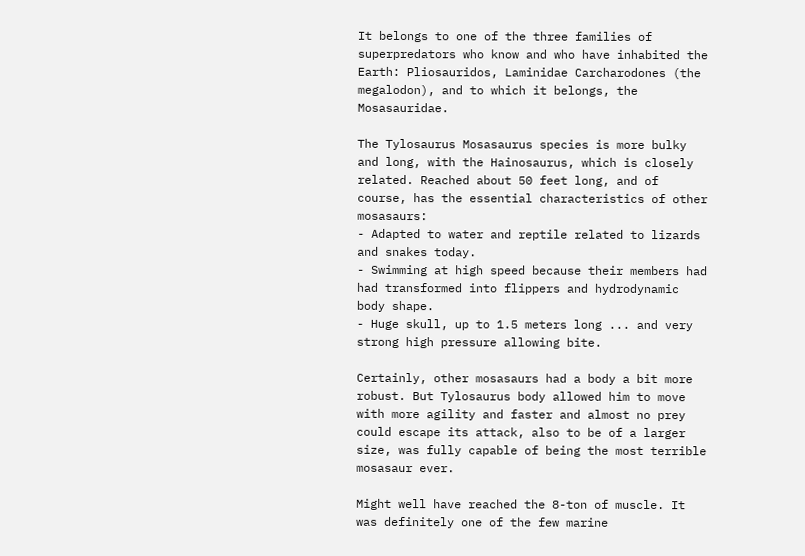It belongs to one of the three families of superpredators who know and who have inhabited the Earth: Pliosauridos, Laminidae Carcharodones (the megalodon), and to which it belongs, the Mosasauridae.

The Tylosaurus Mosasaurus species is more bulky and long, with the Hainosaurus, which is closely related. Reached about 50 feet long, and of course, has the essential characteristics of other mosasaurs:
- Adapted to water and reptile related to lizards and snakes today.
- Swimming at high speed because their members had had transformed into flippers and hydrodynamic body shape.
- Huge skull, up to 1.5 meters long ... and very strong high pressure allowing bite.

Certainly, other mosasaurs had a body a bit more robust. But Tylosaurus body allowed him to move with more agility and faster and almost no prey could escape its attack, also to be of a larger size, was fully capable of being the most terrible mosasaur ever.

Might well have reached the 8-ton of muscle. It was definitely one of the few marine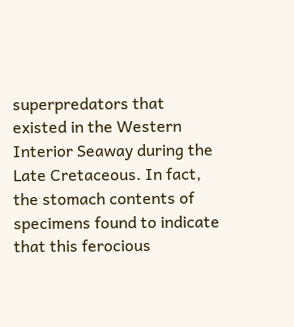superpredators that existed in the Western Interior Seaway during the Late Cretaceous. In fact, the stomach contents of specimens found to indicate that this ferocious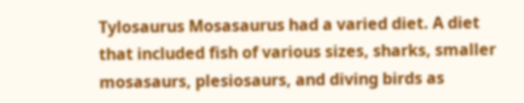Tylosaurus Mosasaurus had a varied diet. A diet that included fish of various sizes, sharks, smaller mosasaurs, plesiosaurs, and diving birds as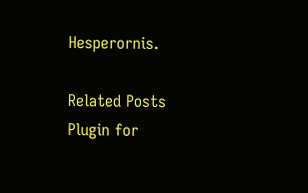Hesperornis.

Related Posts Plugin for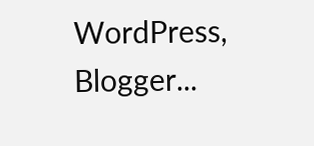WordPress, Blogger...